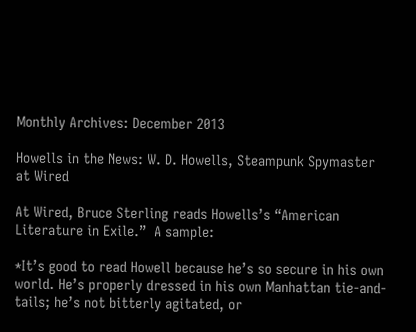Monthly Archives: December 2013

Howells in the News: W. D. Howells, Steampunk Spymaster at Wired

At Wired, Bruce Sterling reads Howells’s “American Literature in Exile.”  A sample:

*It’s good to read Howell because he’s so secure in his own world. He’s properly dressed in his own Manhattan tie-and-tails; he’s not bitterly agitated, or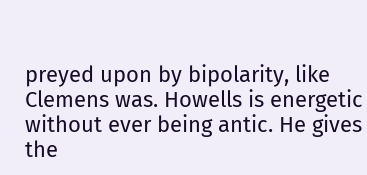preyed upon by bipolarity, like Clemens was. Howells is energetic without ever being antic. He gives the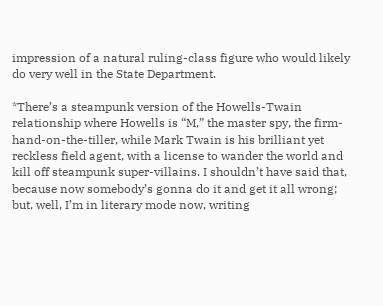impression of a natural ruling-class figure who would likely do very well in the State Department.

*There’s a steampunk version of the Howells-Twain relationship where Howells is “M,” the master spy, the firm-hand-on-the-tiller, while Mark Twain is his brilliant yet reckless field agent, with a license to wander the world and kill off steampunk super-villains. I shouldn’t have said that, because now somebody’s gonna do it and get it all wrong; but, well, I’m in literary mode now, writing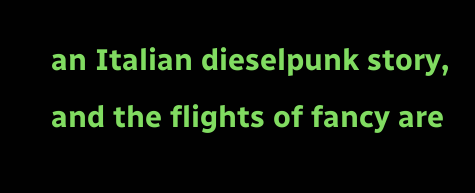an Italian dieselpunk story, and the flights of fancy are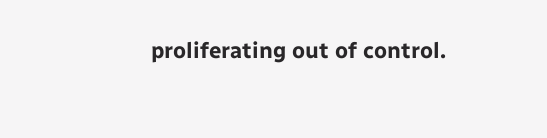proliferating out of control.